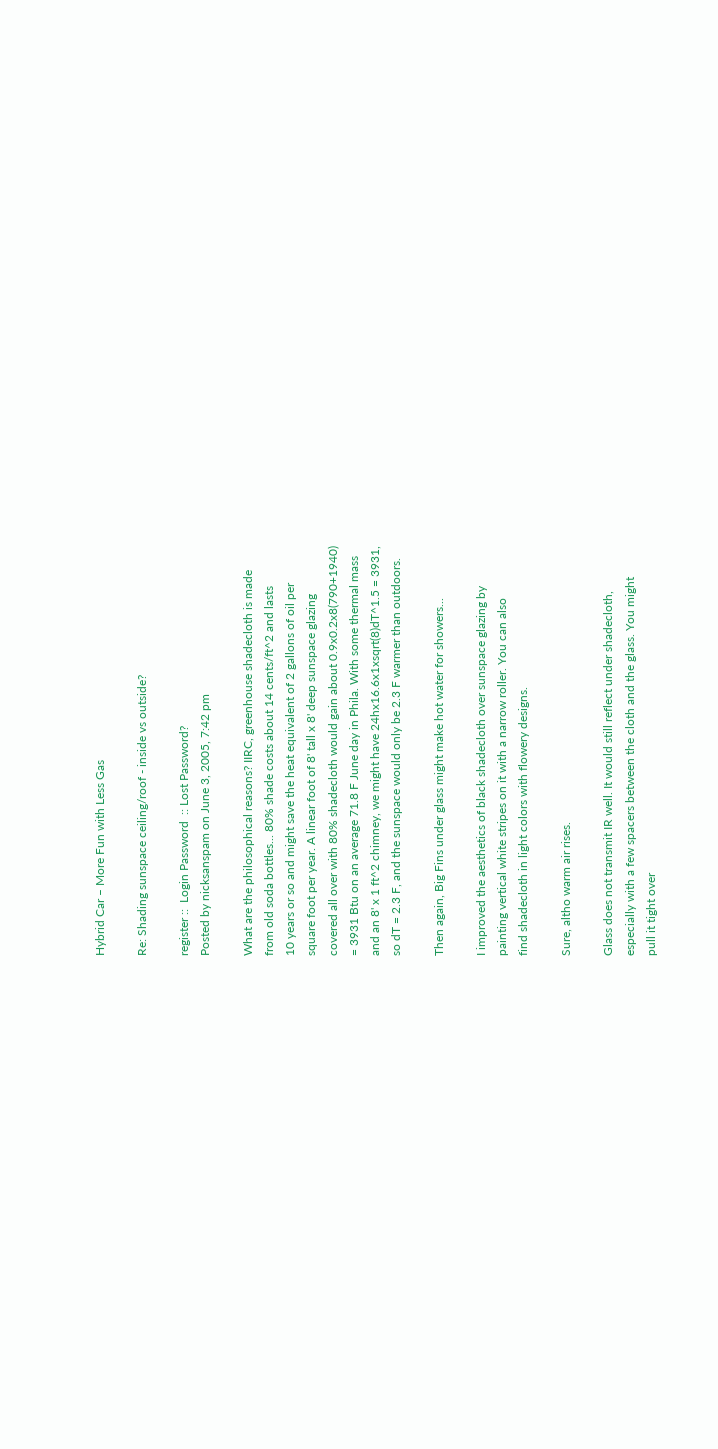Hybrid Car – More Fun with Less Gas

Re: Shading sunspace ceiling/roof - inside vs outside?

register ::  Login Password  :: Lost Password?
Posted by nicksanspam on June 3, 2005, 7:42 pm

What are the philosophical reasons? IIRC, greenhouse shadecloth is made
from old soda bottles... 80% shade costs about 14 cents/ft^2 and lasts
10 years or so and might save the heat equivalent of 2 gallons of oil per
square foot per year. A linear foot of 8' tall x 8' deep sunspace glazing
covered all over with 80% shadecloth would gain about 0.9x0.2x8(790+1940)
= 3931 Btu on an average 71.8 F June day in Phila. With some thermal mass
and an 8' x 1 ft^2 chimney, we might have 24hx16.6x1xsqrt(8)dT^1.5 = 3931,
so dT = 2.3 F, and the sunspace would only be 2.3 F warmer than outdoors.

Then again, Big Fins under glass might make hot water for showers...

I improved the aesthetics of black shadecloth over sunspace glazing by
painting vertical white stripes on it with a narrow roller. You can also
find shadecloth in light colors with flowery designs.

Sure, altho warm air rises.

Glass does not transmit IR well. It would still reflect under shadecloth,
especially with a few spacers between the cloth and the glass. You might
pull it tight over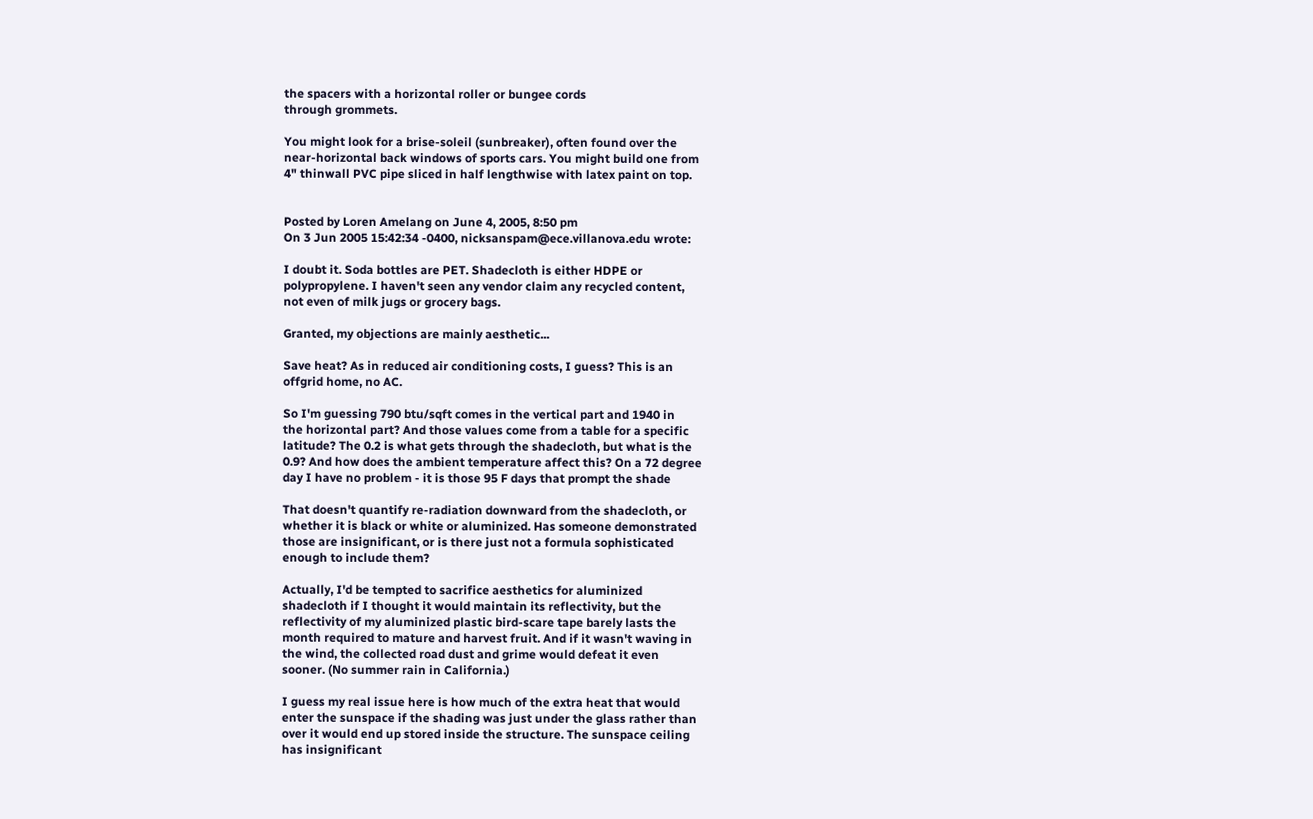the spacers with a horizontal roller or bungee cords
through grommets.

You might look for a brise-soleil (sunbreaker), often found over the
near-horizontal back windows of sports cars. You might build one from
4" thinwall PVC pipe sliced in half lengthwise with latex paint on top.


Posted by Loren Amelang on June 4, 2005, 8:50 pm
On 3 Jun 2005 15:42:34 -0400, nicksanspam@ece.villanova.edu wrote:

I doubt it. Soda bottles are PET. Shadecloth is either HDPE or
polypropylene. I haven't seen any vendor claim any recycled content,
not even of milk jugs or grocery bags.

Granted, my objections are mainly aesthetic...

Save heat? As in reduced air conditioning costs, I guess? This is an
offgrid home, no AC.

So I'm guessing 790 btu/sqft comes in the vertical part and 1940 in
the horizontal part? And those values come from a table for a specific
latitude? The 0.2 is what gets through the shadecloth, but what is the
0.9? And how does the ambient temperature affect this? On a 72 degree
day I have no problem - it is those 95 F days that prompt the shade

That doesn't quantify re-radiation downward from the shadecloth, or
whether it is black or white or aluminized. Has someone demonstrated
those are insignificant, or is there just not a formula sophisticated
enough to include them?

Actually, I'd be tempted to sacrifice aesthetics for aluminized
shadecloth if I thought it would maintain its reflectivity, but the
reflectivity of my aluminized plastic bird-scare tape barely lasts the
month required to mature and harvest fruit. And if it wasn't waving in
the wind, the collected road dust and grime would defeat it even
sooner. (No summer rain in California.)

I guess my real issue here is how much of the extra heat that would
enter the sunspace if the shading was just under the glass rather than
over it would end up stored inside the structure. The sunspace ceiling
has insignificant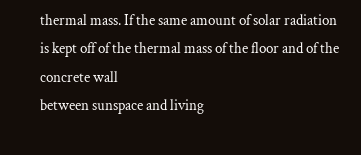thermal mass. If the same amount of solar radiation
is kept off of the thermal mass of the floor and of the concrete wall
between sunspace and living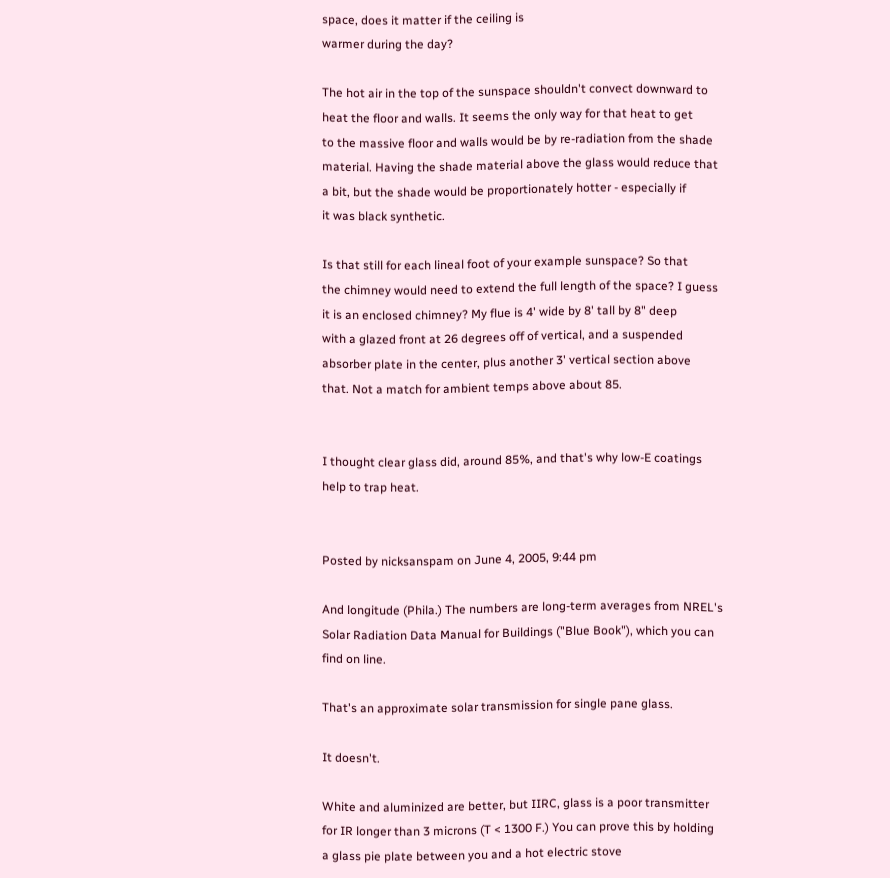space, does it matter if the ceiling is
warmer during the day?

The hot air in the top of the sunspace shouldn't convect downward to
heat the floor and walls. It seems the only way for that heat to get
to the massive floor and walls would be by re-radiation from the shade
material. Having the shade material above the glass would reduce that
a bit, but the shade would be proportionately hotter - especially if
it was black synthetic.

Is that still for each lineal foot of your example sunspace? So that
the chimney would need to extend the full length of the space? I guess
it is an enclosed chimney? My flue is 4' wide by 8' tall by 8" deep
with a glazed front at 26 degrees off of vertical, and a suspended
absorber plate in the center, plus another 3' vertical section above
that. Not a match for ambient temps above about 85.


I thought clear glass did, around 85%, and that's why low-E coatings
help to trap heat.


Posted by nicksanspam on June 4, 2005, 9:44 pm

And longitude (Phila.) The numbers are long-term averages from NREL's
Solar Radiation Data Manual for Buildings ("Blue Book"), which you can
find on line.

That's an approximate solar transmission for single pane glass.

It doesn't.

White and aluminized are better, but IIRC, glass is a poor transmitter
for IR longer than 3 microns (T < 1300 F.) You can prove this by holding
a glass pie plate between you and a hot electric stove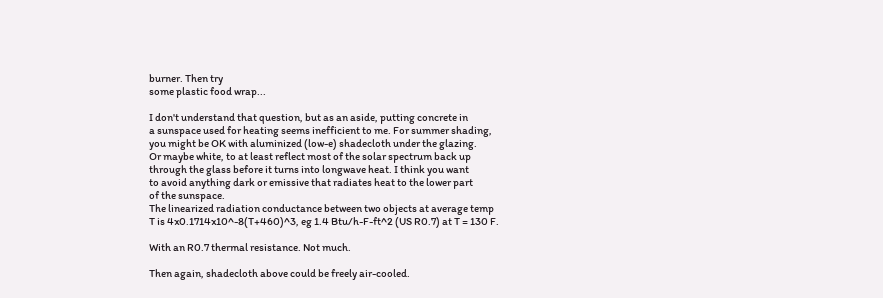burner. Then try
some plastic food wrap...

I don't understand that question, but as an aside, putting concrete in
a sunspace used for heating seems inefficient to me. For summer shading,
you might be OK with aluminized (low-e) shadecloth under the glazing.
Or maybe white, to at least reflect most of the solar spectrum back up
through the glass before it turns into longwave heat. I think you want
to avoid anything dark or emissive that radiates heat to the lower part
of the sunspace.
The linearized radiation conductance between two objects at average temp
T is 4x0.1714x10^-8(T+460)^3, eg 1.4 Btu/h-F-ft^2 (US R0.7) at T = 130 F.

With an R0.7 thermal resistance. Not much.

Then again, shadecloth above could be freely air-cooled.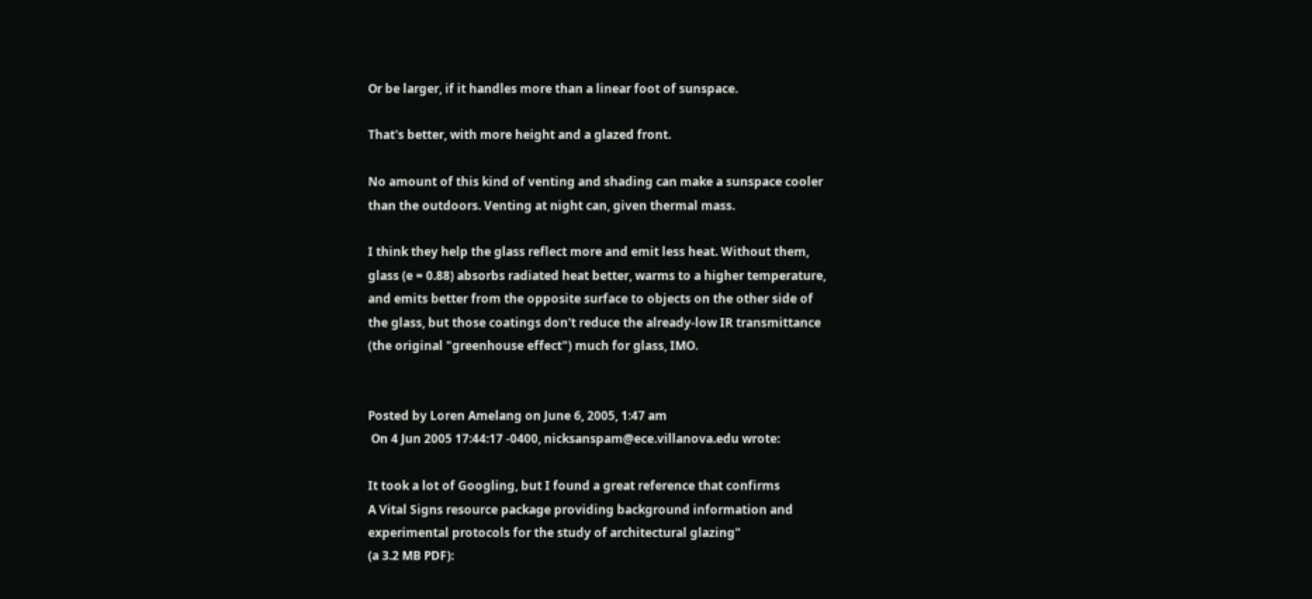Or be larger, if it handles more than a linear foot of sunspace.

That's better, with more height and a glazed front.

No amount of this kind of venting and shading can make a sunspace cooler
than the outdoors. Venting at night can, given thermal mass.

I think they help the glass reflect more and emit less heat. Without them,
glass (e = 0.88) absorbs radiated heat better, warms to a higher temperature,
and emits better from the opposite surface to objects on the other side of
the glass, but those coatings don't reduce the already-low IR transmittance
(the original "greenhouse effect") much for glass, IMO.


Posted by Loren Amelang on June 6, 2005, 1:47 am
 On 4 Jun 2005 17:44:17 -0400, nicksanspam@ece.villanova.edu wrote:

It took a lot of Googling, but I found a great reference that confirms
A Vital Signs resource package providing background information and
experimental protocols for the study of architectural glazing"
(a 3.2 MB PDF):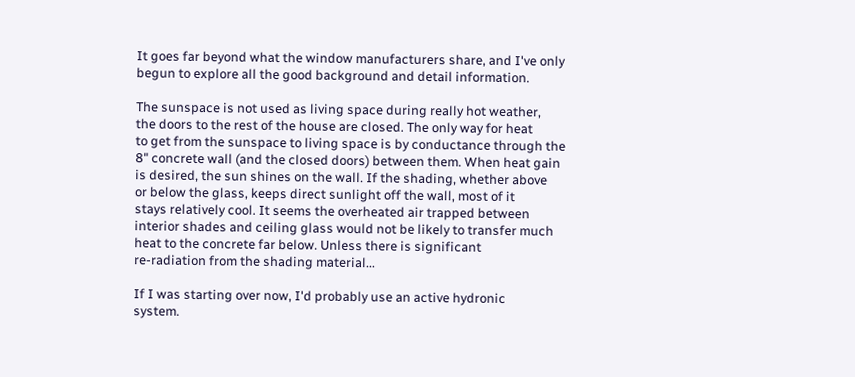It goes far beyond what the window manufacturers share, and I've only
begun to explore all the good background and detail information.

The sunspace is not used as living space during really hot weather,
the doors to the rest of the house are closed. The only way for heat
to get from the sunspace to living space is by conductance through the
8" concrete wall (and the closed doors) between them. When heat gain
is desired, the sun shines on the wall. If the shading, whether above
or below the glass, keeps direct sunlight off the wall, most of it
stays relatively cool. It seems the overheated air trapped between
interior shades and ceiling glass would not be likely to transfer much
heat to the concrete far below. Unless there is significant
re-radiation from the shading material...

If I was starting over now, I'd probably use an active hydronic
system.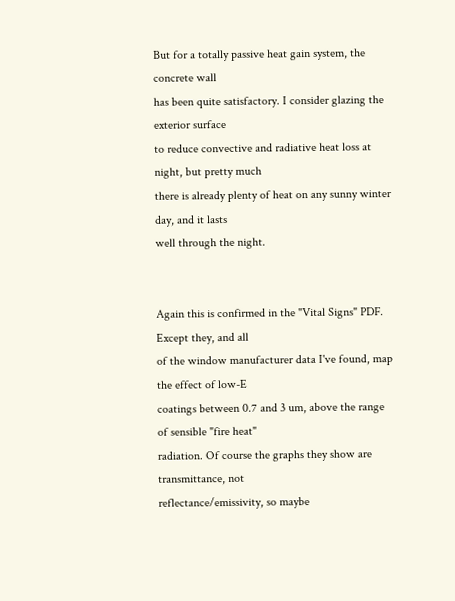But for a totally passive heat gain system, the concrete wall
has been quite satisfactory. I consider glazing the exterior surface
to reduce convective and radiative heat loss at night, but pretty much
there is already plenty of heat on any sunny winter day, and it lasts
well through the night.


Again this is confirmed in the "Vital Signs" PDF. Except they, and all
of the window manufacturer data I've found, map the effect of low-E
coatings between 0.7 and 3 um, above the range of sensible "fire heat"
radiation. Of course the graphs they show are transmittance, not
reflectance/emissivity, so maybe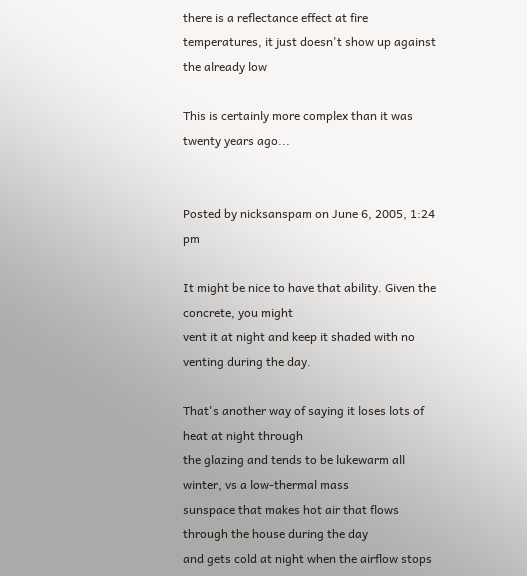there is a reflectance effect at fire
temperatures, it just doesn't show up against the already low

This is certainly more complex than it was twenty years ago...


Posted by nicksanspam on June 6, 2005, 1:24 pm

It might be nice to have that ability. Given the concrete, you might
vent it at night and keep it shaded with no venting during the day.

That's another way of saying it loses lots of heat at night through
the glazing and tends to be lukewarm all winter, vs a low-thermal mass
sunspace that makes hot air that flows through the house during the day
and gets cold at night when the airflow stops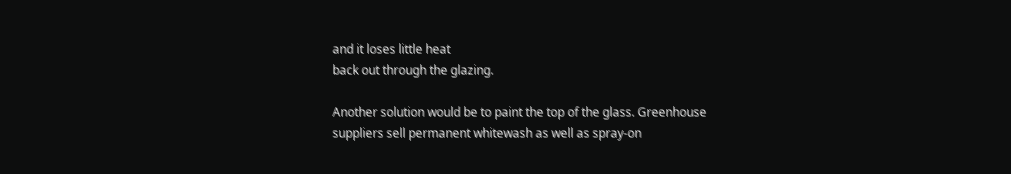and it loses little heat
back out through the glazing.

Another solution would be to paint the top of the glass. Greenhouse
suppliers sell permanent whitewash as well as spray-on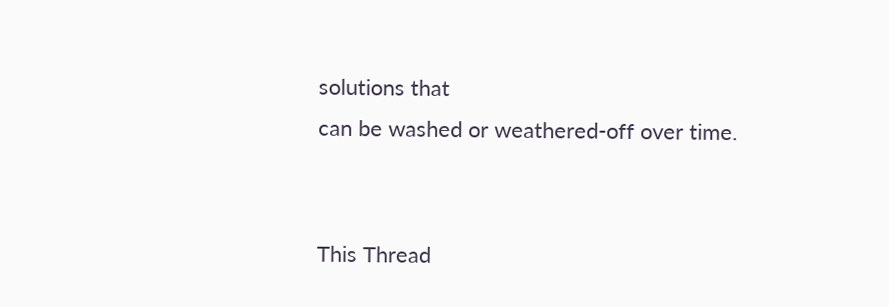solutions that
can be washed or weathered-off over time.


This Thread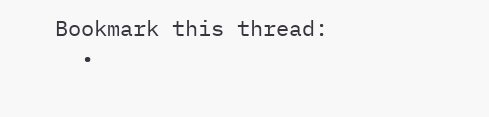Bookmark this thread:
  •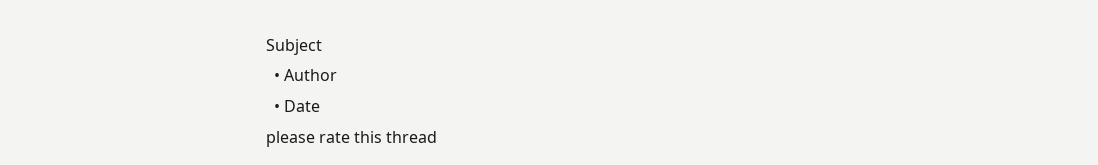Subject
  • Author
  • Date
please rate this thread